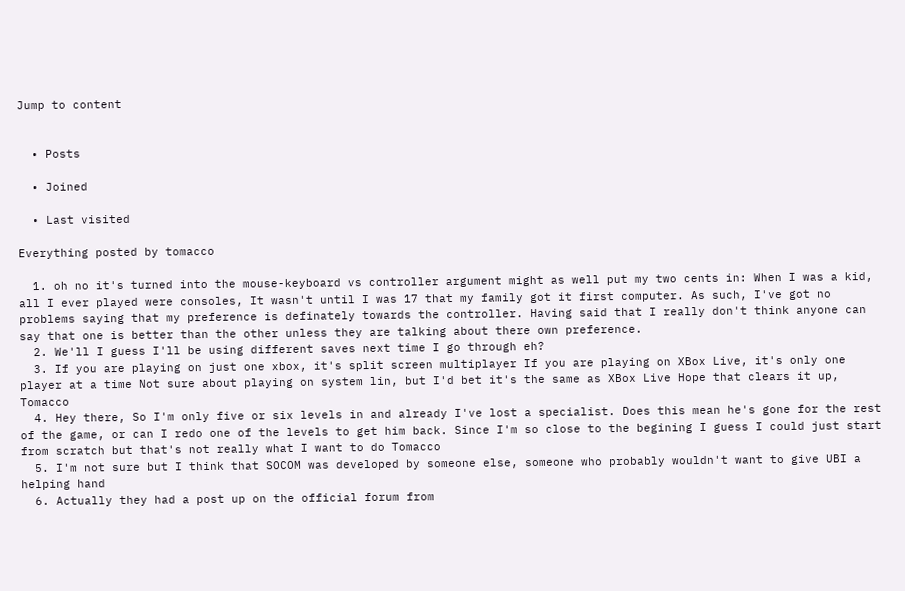Jump to content


  • Posts

  • Joined

  • Last visited

Everything posted by tomacco

  1. oh no it's turned into the mouse-keyboard vs controller argument might as well put my two cents in: When I was a kid, all I ever played were consoles, It wasn't until I was 17 that my family got it first computer. As such, I've got no problems saying that my preference is definately towards the controller. Having said that I really don't think anyone can say that one is better than the other unless they are talking about there own preference.
  2. We'll I guess I'll be using different saves next time I go through eh?
  3. If you are playing on just one xbox, it's split screen multiplayer If you are playing on XBox Live, it's only one player at a time Not sure about playing on system lin, but I'd bet it's the same as XBox Live Hope that clears it up, Tomacco
  4. Hey there, So I'm only five or six levels in and already I've lost a specialist. Does this mean he's gone for the rest of the game, or can I redo one of the levels to get him back. Since I'm so close to the begining I guess I could just start from scratch but that's not really what I want to do Tomacco
  5. I'm not sure but I think that SOCOM was developed by someone else, someone who probably wouldn't want to give UBI a helping hand
  6. Actually they had a post up on the official forum from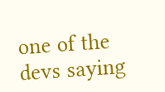one of the devs saying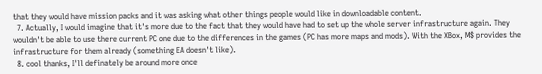that they would have mission packs and it was asking what other things people would like in downloadable content.
  7. Actually, I would imagine that it's more due to the fact that they would have had to set up the whole server infrastructure again. They wouldn't be able to use there current PC one due to the differences in the games (PC has more maps and mods). With the XBox, M$ provides the infrastructure for them already (something EA doesn't like).
  8. cool thanks, I'll definately be around more once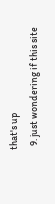that's up
  9. just wondering if this site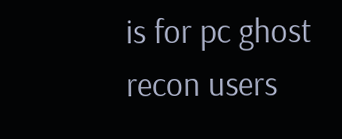is for pc ghost recon users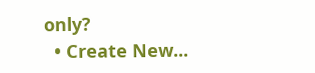only?
  • Create New...